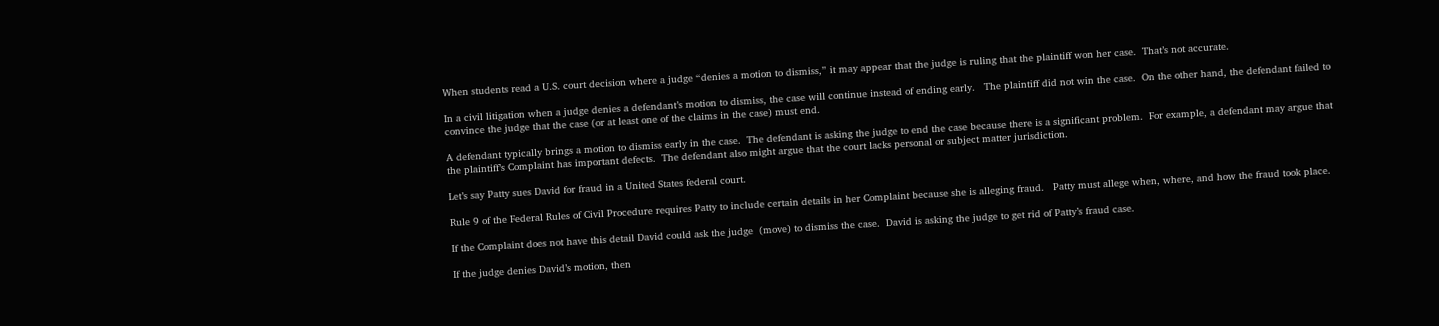When students read a U.S. court decision where a judge “denies a motion to dismiss,” it may appear that the judge is ruling that the plaintiff won her case.  That’s not accurate.

In a civil litigation when a judge denies a defendant’s motion to dismiss, the case will continue instead of ending early.   The plaintiff did not win the case.  On the other hand, the defendant failed to convince the judge that the case (or at least one of the claims in the case) must end.

A defendant typically brings a motion to dismiss early in the case.  The defendant is asking the judge to end the case because there is a significant problem.  For example, a defendant may argue that the plaintiff’s Complaint has important defects.  The defendant also might argue that the court lacks personal or subject matter jurisdiction.

Let’s say Patty sues David for fraud in a United States federal court.

Rule 9 of the Federal Rules of Civil Procedure requires Patty to include certain details in her Complaint because she is alleging fraud.   Patty must allege when, where, and how the fraud took place.

If the Complaint does not have this detail David could ask the judge  (move) to dismiss the case.  David is asking the judge to get rid of Patty’s fraud case.

If the judge denies David’s motion, then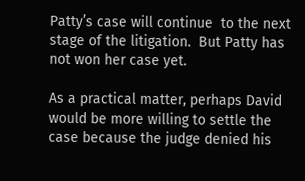Patty’s case will continue  to the next stage of the litigation.  But Patty has not won her case yet.

As a practical matter, perhaps David would be more willing to settle the case because the judge denied his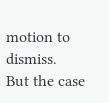motion to dismiss.  But the case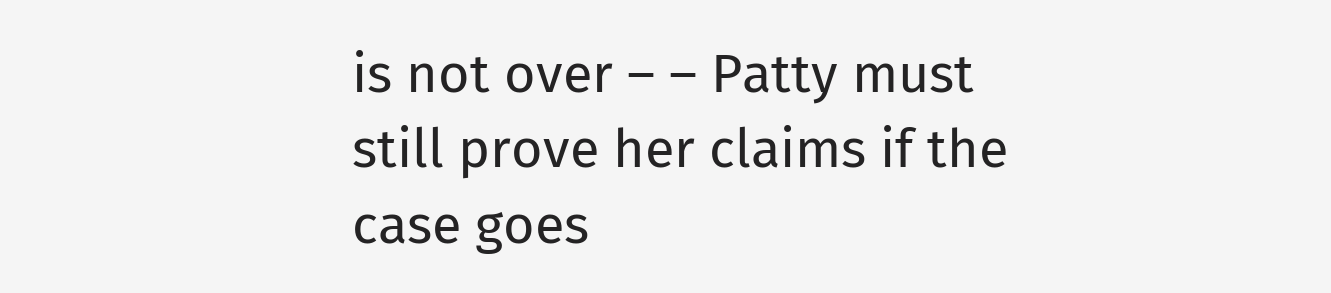is not over – – Patty must still prove her claims if the case goes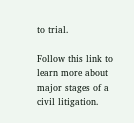to trial.

Follow this link to learn more about major stages of a civil litigation.